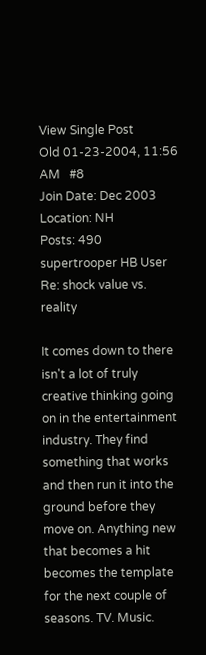View Single Post
Old 01-23-2004, 11:56 AM   #8
Join Date: Dec 2003
Location: NH
Posts: 490
supertrooper HB User
Re: shock value vs. reality

It comes down to there isn't a lot of truly creative thinking going on in the entertainment industry. They find something that works and then run it into the ground before they move on. Anything new that becomes a hit becomes the template for the next couple of seasons. TV. Music.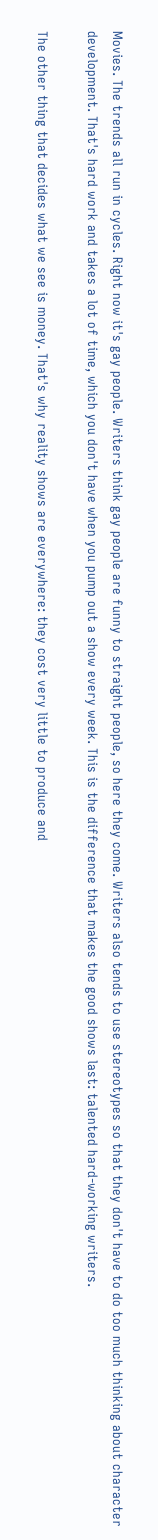Movies. The trends all run in cycles. Right now it's gay people. Writers think gay people are funny to straight people, so here they come. Writers also tends to use stereotypes so that they don't have to do too much thinking about character development. That's hard work and takes a lot of time, which you don't have when you pump out a show every week. This is the difference that makes the good shows last: talented hard-working writers.

The other thing that decides what we see is money. That's why reality shows are everywhere: they cost very little to produce and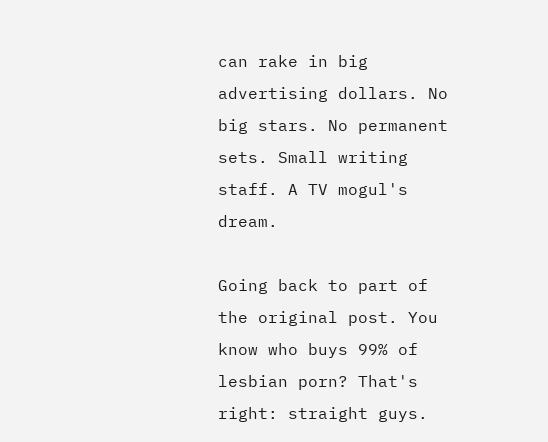can rake in big advertising dollars. No big stars. No permanent sets. Small writing staff. A TV mogul's dream.

Going back to part of the original post. You know who buys 99% of lesbian porn? That's right: straight guys.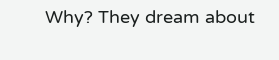Why? They dream about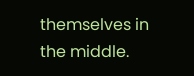themselves in the middle.